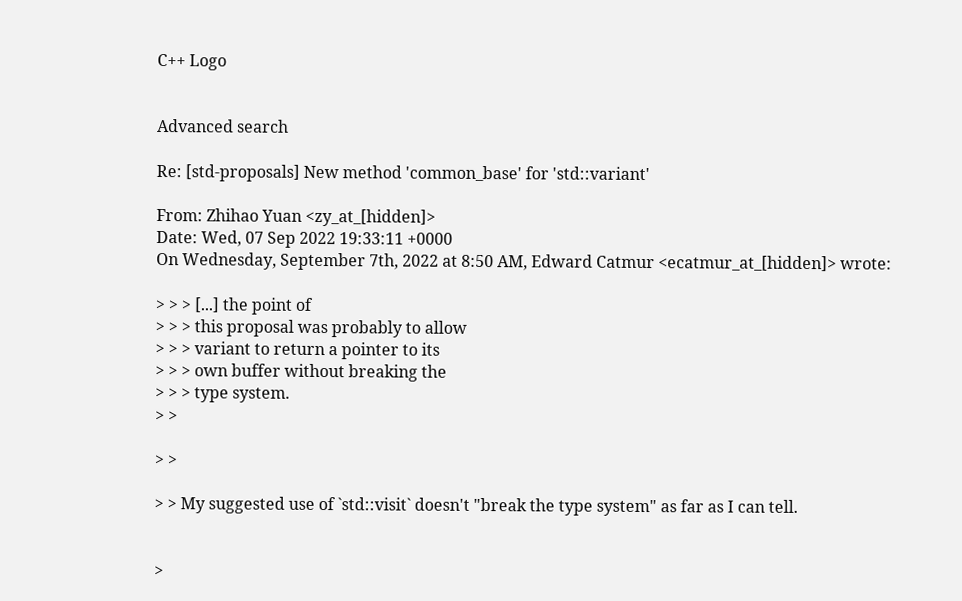C++ Logo


Advanced search

Re: [std-proposals] New method 'common_base' for 'std::variant'

From: Zhihao Yuan <zy_at_[hidden]>
Date: Wed, 07 Sep 2022 19:33:11 +0000
On Wednesday, September 7th, 2022 at 8:50 AM, Edward Catmur <ecatmur_at_[hidden]> wrote:

> > > [...] the point of
> > > this proposal was probably to allow
> > > variant to return a pointer to its
> > > own buffer without breaking the
> > > type system.
> >

> >

> > My suggested use of `std::visit` doesn't "break the type system" as far as I can tell.


>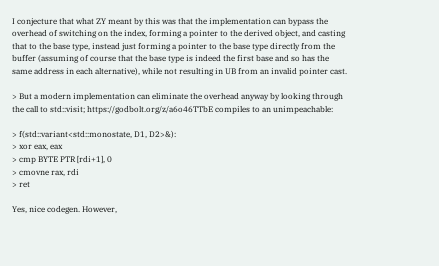I conjecture that what ZY meant by this was that the implementation can bypass the overhead of switching on the index, forming a pointer to the derived object, and casting that to the base type, instead just forming a pointer to the base type directly from the buffer (assuming of course that the base type is indeed the first base and so has the same address in each alternative), while not resulting in UB from an invalid pointer cast.

> But a modern implementation can eliminate the overhead anyway by looking through the call to std::visit; https://godbolt.org/z/a6o46TTbE compiles to an unimpeachable:

> f(std::variant<std::monostate, D1, D2>&):
> xor eax, eax
> cmp BYTE PTR [rdi+1], 0
> cmovne rax, rdi
> ret

Yes, nice codegen. However,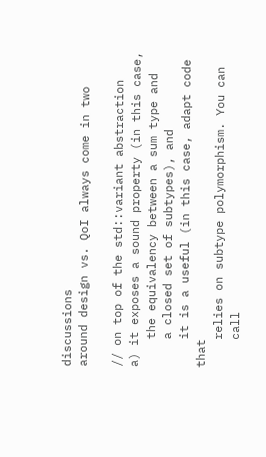discussions
around design vs. QoI always come in two

// on top of the std::variant abstraction
a) it exposes a sound property (in this case,
    the equivalency between a sum type and
    a closed set of subtypes), and
    it is a useful (in this case, adapt code that
    relies on subtype polymorphism. You can
    call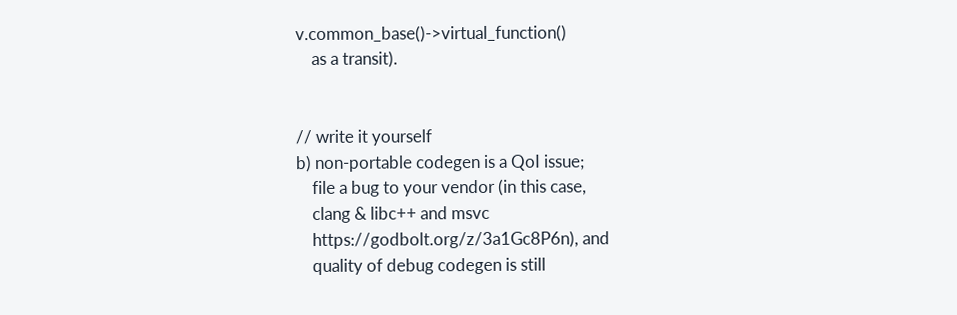v.common_base()->virtual_function()
    as a transit).


// write it yourself
b) non-portable codegen is a QoI issue;
    file a bug to your vendor (in this case,
    clang & libc++ and msvc
    https://godbolt.org/z/3a1Gc8P6n), and
    quality of debug codegen is still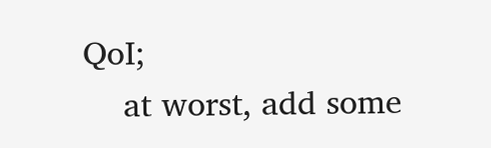QoI;
    at worst, add some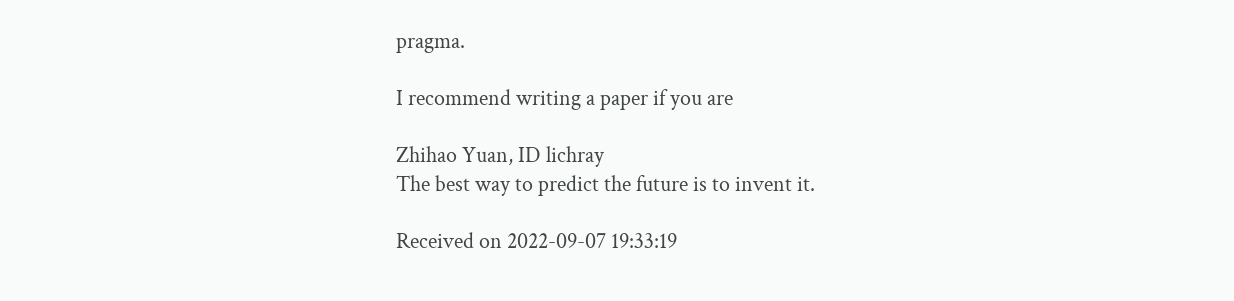pragma.

I recommend writing a paper if you are

Zhihao Yuan, ID lichray
The best way to predict the future is to invent it.

Received on 2022-09-07 19:33:19